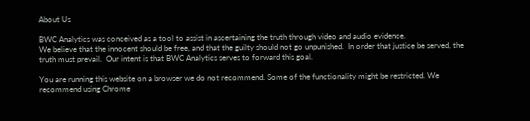About Us

BWC Analytics was conceived as a tool to assist in ascertaining the truth through video and audio evidence.
We believe that the innocent should be free, and that the guilty should not go unpunished.  In order that justice be served, the truth must prevail.  Our intent is that BWC Analytics serves to forward this goal.

You are running this website on a browser we do not recommend. Some of the functionality might be restricted. We recommend using Chrome